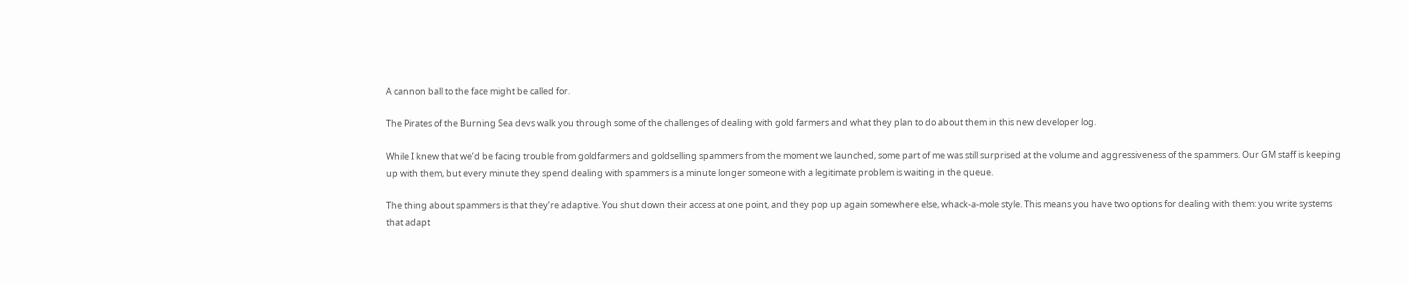A cannon ball to the face might be called for.

The Pirates of the Burning Sea devs walk you through some of the challenges of dealing with gold farmers and what they plan to do about them in this new developer log.

While I knew that we’d be facing trouble from goldfarmers and goldselling spammers from the moment we launched, some part of me was still surprised at the volume and aggressiveness of the spammers. Our GM staff is keeping up with them, but every minute they spend dealing with spammers is a minute longer someone with a legitimate problem is waiting in the queue.

The thing about spammers is that they’re adaptive. You shut down their access at one point, and they pop up again somewhere else, whack-a-mole style. This means you have two options for dealing with them: you write systems that adapt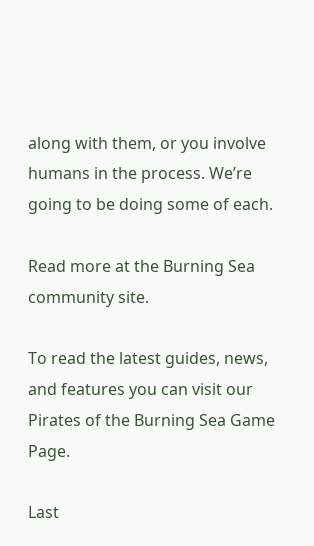along with them, or you involve humans in the process. We’re going to be doing some of each.

Read more at the Burning Sea community site.

To read the latest guides, news, and features you can visit our Pirates of the Burning Sea Game Page.

Last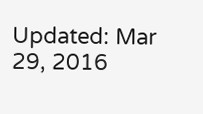Updated: Mar 29, 2016